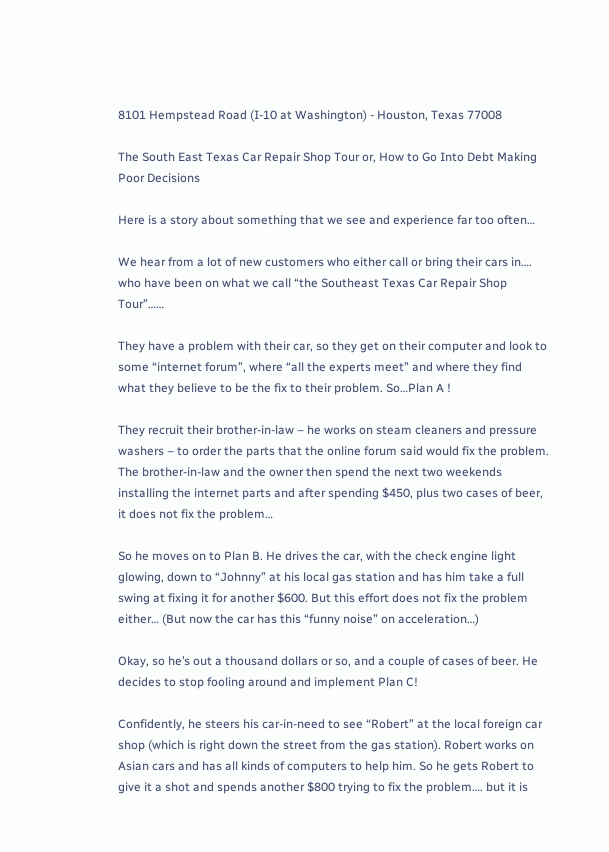8101 Hempstead Road (I-10 at Washington) - Houston, Texas 77008

The South East Texas Car Repair Shop Tour or, How to Go Into Debt Making Poor Decisions

Here is a story about something that we see and experience far too often…

We hear from a lot of new customers who either call or bring their cars in…. who have been on what we call “the Southeast Texas Car Repair Shop Tour”……

They have a problem with their car, so they get on their computer and look to some “internet forum”, where “all the experts meet” and where they find what they believe to be the fix to their problem. So…Plan A !

They recruit their brother-in-law – he works on steam cleaners and pressure washers – to order the parts that the online forum said would fix the problem. The brother-in-law and the owner then spend the next two weekends installing the internet parts and after spending $450, plus two cases of beer, it does not fix the problem…

So he moves on to Plan B. He drives the car, with the check engine light glowing, down to “Johnny” at his local gas station and has him take a full swing at fixing it for another $600. But this effort does not fix the problem either… (But now the car has this “funny noise” on acceleration…)

Okay, so he’s out a thousand dollars or so, and a couple of cases of beer. He decides to stop fooling around and implement Plan C!

Confidently, he steers his car-in-need to see “Robert” at the local foreign car shop (which is right down the street from the gas station). Robert works on Asian cars and has all kinds of computers to help him. So he gets Robert to give it a shot and spends another $800 trying to fix the problem…. but it is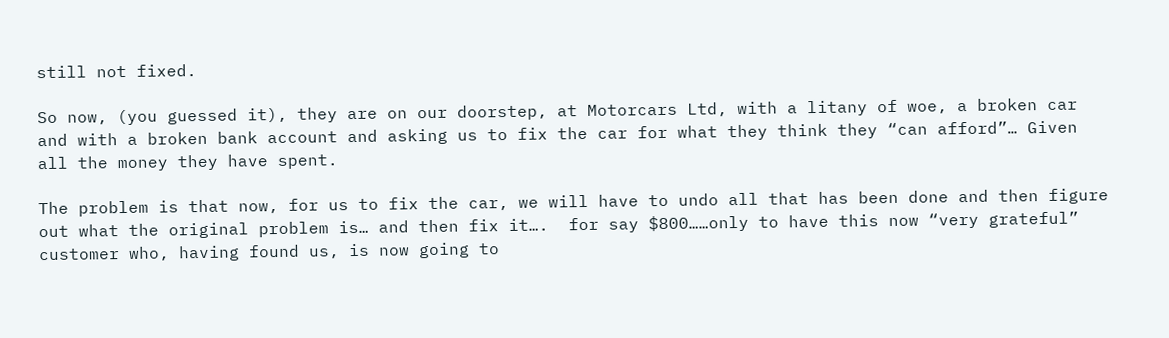still not fixed.

So now, (you guessed it), they are on our doorstep, at Motorcars Ltd, with a litany of woe, a broken car and with a broken bank account and asking us to fix the car for what they think they “can afford”… Given all the money they have spent.

The problem is that now, for us to fix the car, we will have to undo all that has been done and then figure out what the original problem is… and then fix it….  for say $800……only to have this now “very grateful” customer who, having found us, is now going to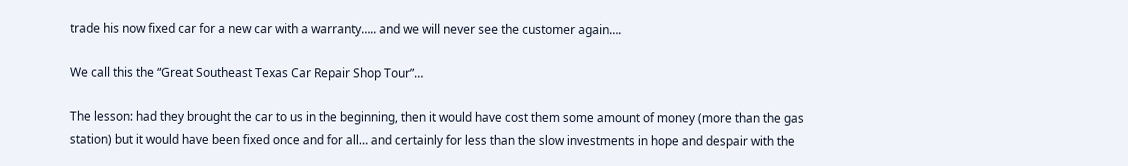trade his now fixed car for a new car with a warranty….. and we will never see the customer again….

We call this the “Great Southeast Texas Car Repair Shop Tour”…

The lesson: had they brought the car to us in the beginning, then it would have cost them some amount of money (more than the gas station) but it would have been fixed once and for all… and certainly for less than the slow investments in hope and despair with the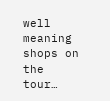well meaning shops on the tour…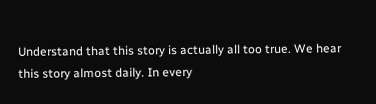Understand that this story is actually all too true. We hear this story almost daily. In every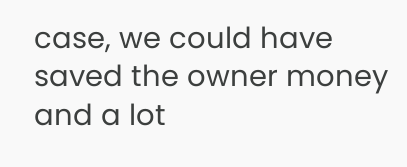case, we could have saved the owner money and a lot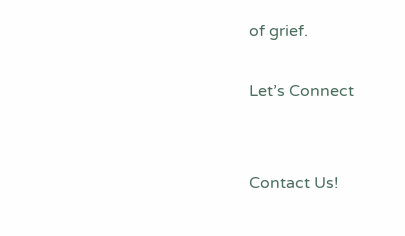of grief.

Let’s Connect


Contact Us!